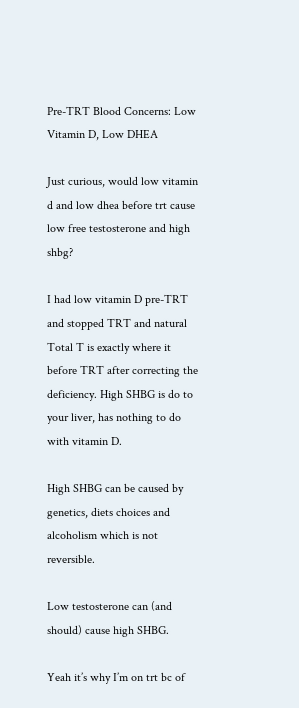Pre-TRT Blood Concerns: Low Vitamin D, Low DHEA

Just curious, would low vitamin d and low dhea before trt cause low free testosterone and high shbg?

I had low vitamin D pre-TRT and stopped TRT and natural Total T is exactly where it before TRT after correcting the deficiency. High SHBG is do to your liver, has nothing to do with vitamin D.

High SHBG can be caused by genetics, diets choices and alcoholism which is not reversible.

Low testosterone can (and should) cause high SHBG.

Yeah it’s why I’m on trt bc of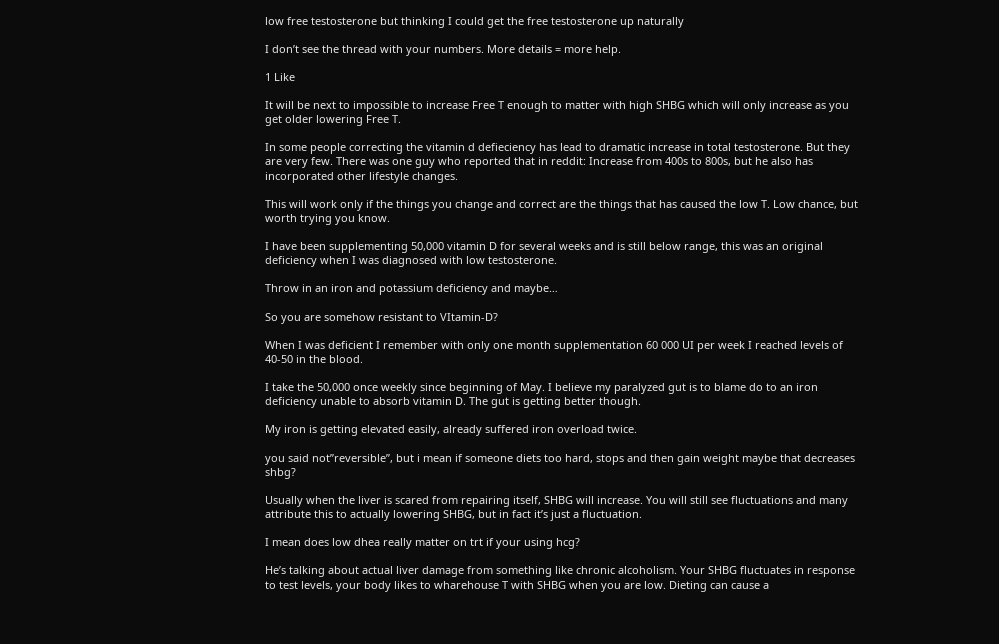low free testosterone but thinking I could get the free testosterone up naturally

I don’t see the thread with your numbers. More details = more help.

1 Like

It will be next to impossible to increase Free T enough to matter with high SHBG which will only increase as you get older lowering Free T.

In some people correcting the vitamin d defieciency has lead to dramatic increase in total testosterone. But they are very few. There was one guy who reported that in reddit: Increase from 400s to 800s, but he also has incorporated other lifestyle changes.

This will work only if the things you change and correct are the things that has caused the low T. Low chance, but worth trying you know.

I have been supplementing 50,000 vitamin D for several weeks and is still below range, this was an original deficiency when I was diagnosed with low testosterone.

Throw in an iron and potassium deficiency and maybe…

So you are somehow resistant to VItamin-D?

When I was deficient I remember with only one month supplementation 60 000 UI per week I reached levels of 40-50 in the blood.

I take the 50,000 once weekly since beginning of May. I believe my paralyzed gut is to blame do to an iron deficiency unable to absorb vitamin D. The gut is getting better though.

My iron is getting elevated easily, already suffered iron overload twice.

you said not”reversible”, but i mean if someone diets too hard, stops and then gain weight maybe that decreases shbg?

Usually when the liver is scared from repairing itself, SHBG will increase. You will still see fluctuations and many attribute this to actually lowering SHBG, but in fact it’s just a fluctuation.

I mean does low dhea really matter on trt if your using hcg?

He’s talking about actual liver damage from something like chronic alcoholism. Your SHBG fluctuates in response to test levels, your body likes to wharehouse T with SHBG when you are low. Dieting can cause a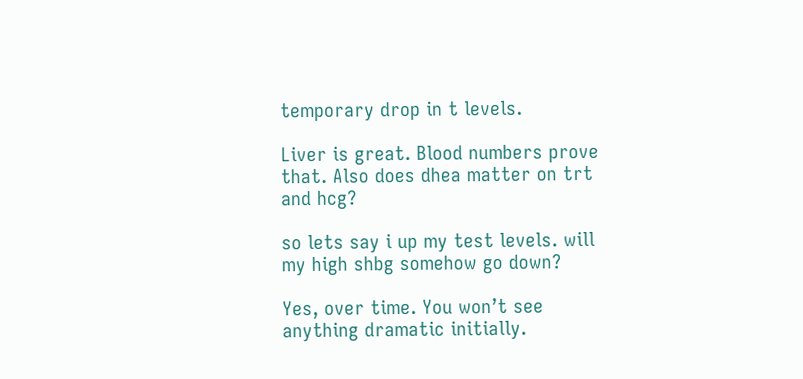temporary drop in t levels.

Liver is great. Blood numbers prove that. Also does dhea matter on trt and hcg?

so lets say i up my test levels. will my high shbg somehow go down?

Yes, over time. You won’t see anything dramatic initially.